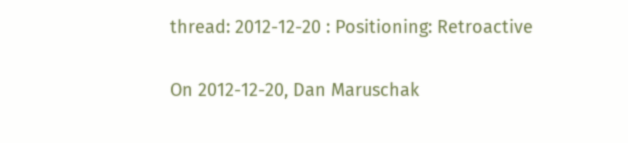thread: 2012-12-20 : Positioning: Retroactive

On 2012-12-20, Dan Maruschak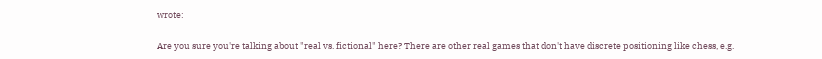wrote:

Are you sure you're talking about "real vs. fictional" here? There are other real games that don't have discrete positioning like chess, e.g.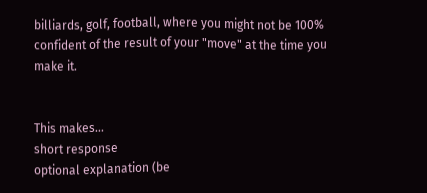billiards, golf, football, where you might not be 100% confident of the result of your "move" at the time you make it.


This makes...
short response
optional explanation (be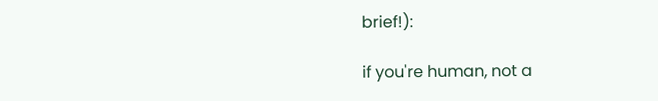brief!):

if you're human, not a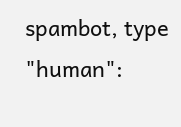spambot, type "human":